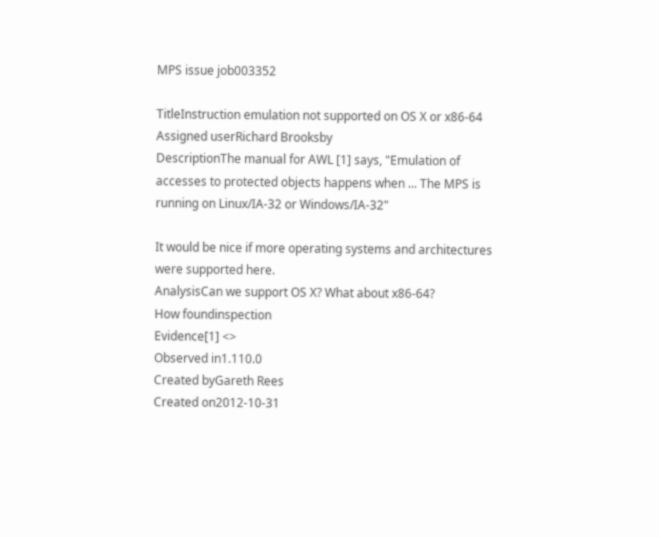MPS issue job003352

TitleInstruction emulation not supported on OS X or x86-64
Assigned userRichard Brooksby
DescriptionThe manual for AWL [1] says, "Emulation of accesses to protected objects happens when ... The MPS is running on Linux/IA-32 or Windows/IA-32"

It would be nice if more operating systems and architectures were supported here.
AnalysisCan we support OS X? What about x86-64?
How foundinspection
Evidence[1] <>
Observed in1.110.0
Created byGareth Rees
Created on2012-10-31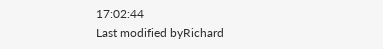17:02:44
Last modified byRichard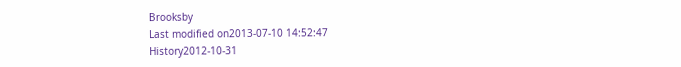Brooksby
Last modified on2013-07-10 14:52:47
History2012-10-31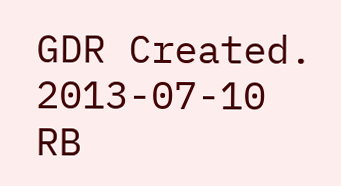GDR Created.
2013-07-10 RB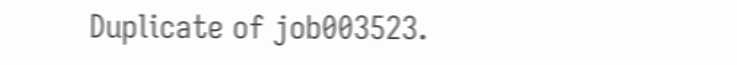Duplicate of job003523.